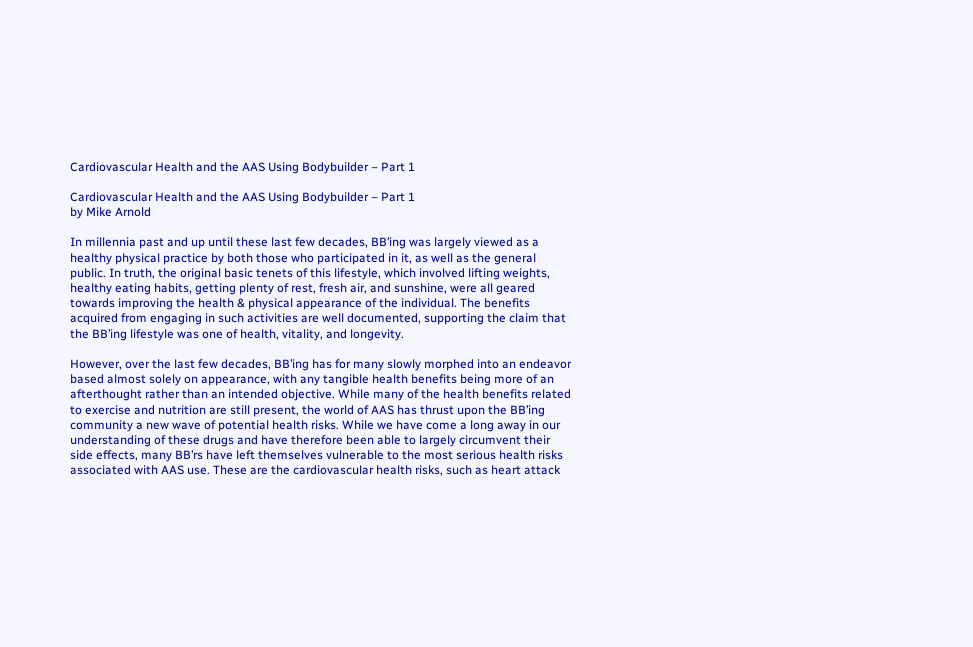Cardiovascular Health and the AAS Using Bodybuilder – Part 1

Cardiovascular Health and the AAS Using Bodybuilder – Part 1
by Mike Arnold

In millennia past and up until these last few decades, BB’ing was largely viewed as a healthy physical practice by both those who participated in it, as well as the general public. In truth, the original basic tenets of this lifestyle, which involved lifting weights, healthy eating habits, getting plenty of rest, fresh air, and sunshine, were all geared towards improving the health & physical appearance of the individual. The benefits acquired from engaging in such activities are well documented, supporting the claim that the BB’ing lifestyle was one of health, vitality, and longevity.

However, over the last few decades, BB’ing has for many slowly morphed into an endeavor based almost solely on appearance, with any tangible health benefits being more of an afterthought rather than an intended objective. While many of the health benefits related to exercise and nutrition are still present, the world of AAS has thrust upon the BB’ing community a new wave of potential health risks. While we have come a long away in our understanding of these drugs and have therefore been able to largely circumvent their side effects, many BB’rs have left themselves vulnerable to the most serious health risks associated with AAS use. These are the cardiovascular health risks, such as heart attack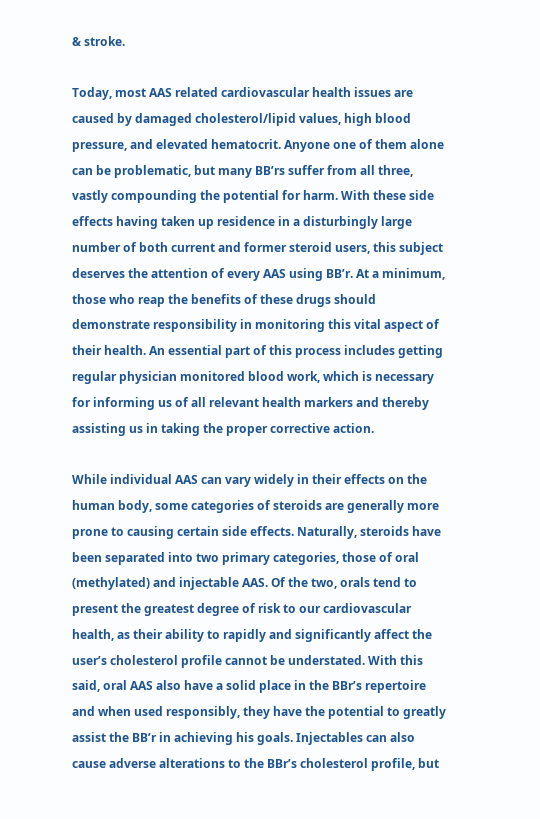& stroke.

Today, most AAS related cardiovascular health issues are caused by damaged cholesterol/lipid values, high blood pressure, and elevated hematocrit. Anyone one of them alone can be problematic, but many BB’rs suffer from all three, vastly compounding the potential for harm. With these side effects having taken up residence in a disturbingly large number of both current and former steroid users, this subject deserves the attention of every AAS using BB’r. At a minimum, those who reap the benefits of these drugs should demonstrate responsibility in monitoring this vital aspect of their health. An essential part of this process includes getting regular physician monitored blood work, which is necessary for informing us of all relevant health markers and thereby assisting us in taking the proper corrective action.

While individual AAS can vary widely in their effects on the human body, some categories of steroids are generally more prone to causing certain side effects. Naturally, steroids have been separated into two primary categories, those of oral (methylated) and injectable AAS. Of the two, orals tend to present the greatest degree of risk to our cardiovascular health, as their ability to rapidly and significantly affect the user’s cholesterol profile cannot be understated. With this said, oral AAS also have a solid place in the BBr’s repertoire and when used responsibly, they have the potential to greatly assist the BB’r in achieving his goals. Injectables can also cause adverse alterations to the BBr’s cholesterol profile, but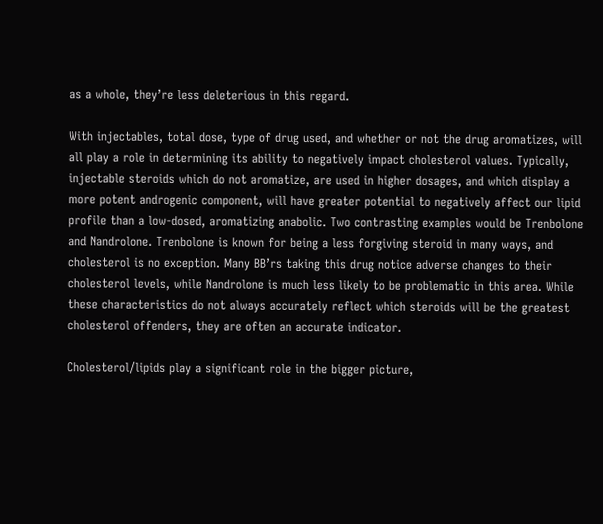as a whole, they’re less deleterious in this regard.

With injectables, total dose, type of drug used, and whether or not the drug aromatizes, will all play a role in determining its ability to negatively impact cholesterol values. Typically, injectable steroids which do not aromatize, are used in higher dosages, and which display a more potent androgenic component, will have greater potential to negatively affect our lipid profile than a low-dosed, aromatizing anabolic. Two contrasting examples would be Trenbolone and Nandrolone. Trenbolone is known for being a less forgiving steroid in many ways, and cholesterol is no exception. Many BB’rs taking this drug notice adverse changes to their cholesterol levels, while Nandrolone is much less likely to be problematic in this area. While these characteristics do not always accurately reflect which steroids will be the greatest cholesterol offenders, they are often an accurate indicator.

Cholesterol/lipids play a significant role in the bigger picture,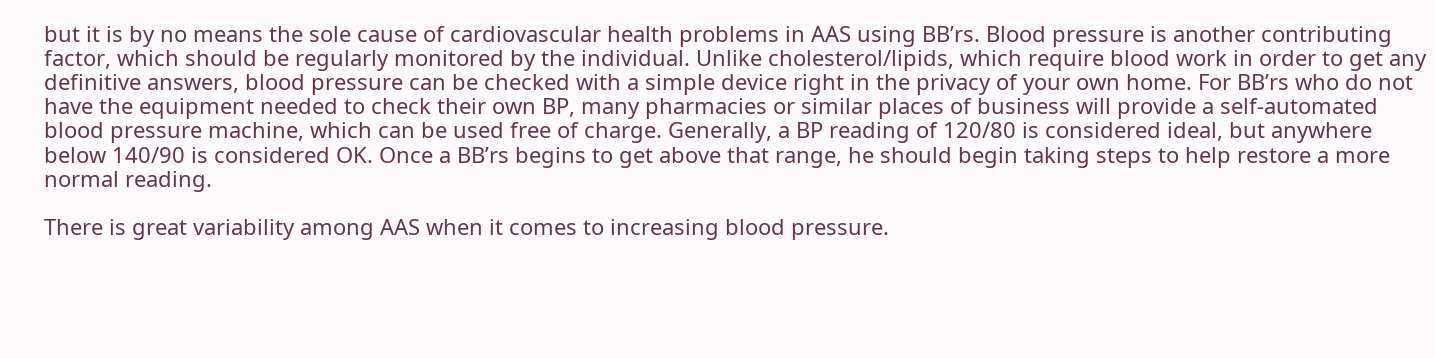but it is by no means the sole cause of cardiovascular health problems in AAS using BB’rs. Blood pressure is another contributing factor, which should be regularly monitored by the individual. Unlike cholesterol/lipids, which require blood work in order to get any definitive answers, blood pressure can be checked with a simple device right in the privacy of your own home. For BB’rs who do not have the equipment needed to check their own BP, many pharmacies or similar places of business will provide a self-automated blood pressure machine, which can be used free of charge. Generally, a BP reading of 120/80 is considered ideal, but anywhere below 140/90 is considered OK. Once a BB’rs begins to get above that range, he should begin taking steps to help restore a more normal reading.

There is great variability among AAS when it comes to increasing blood pressure.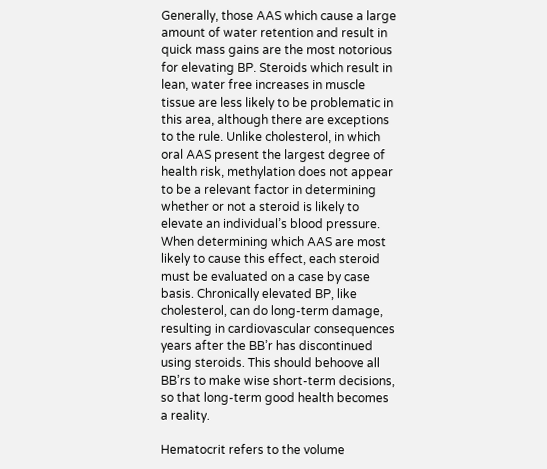Generally, those AAS which cause a large amount of water retention and result in quick mass gains are the most notorious for elevating BP. Steroids which result in lean, water free increases in muscle tissue are less likely to be problematic in this area, although there are exceptions to the rule. Unlike cholesterol, in which oral AAS present the largest degree of health risk, methylation does not appear to be a relevant factor in determining whether or not a steroid is likely to elevate an individual’s blood pressure. When determining which AAS are most likely to cause this effect, each steroid must be evaluated on a case by case basis. Chronically elevated BP, like cholesterol, can do long-term damage, resulting in cardiovascular consequences years after the BB’r has discontinued using steroids. This should behoove all BB’rs to make wise short-term decisions, so that long-term good health becomes a reality.

Hematocrit refers to the volume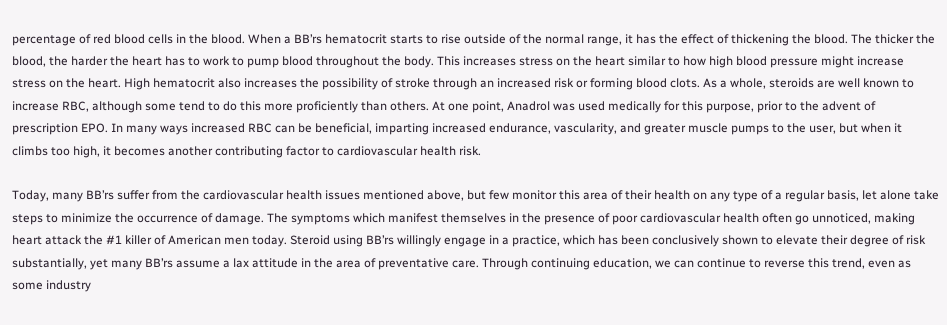percentage of red blood cells in the blood. When a BB’rs hematocrit starts to rise outside of the normal range, it has the effect of thickening the blood. The thicker the blood, the harder the heart has to work to pump blood throughout the body. This increases stress on the heart similar to how high blood pressure might increase stress on the heart. High hematocrit also increases the possibility of stroke through an increased risk or forming blood clots. As a whole, steroids are well known to increase RBC, although some tend to do this more proficiently than others. At one point, Anadrol was used medically for this purpose, prior to the advent of prescription EPO. In many ways increased RBC can be beneficial, imparting increased endurance, vascularity, and greater muscle pumps to the user, but when it climbs too high, it becomes another contributing factor to cardiovascular health risk.

Today, many BB’rs suffer from the cardiovascular health issues mentioned above, but few monitor this area of their health on any type of a regular basis, let alone take steps to minimize the occurrence of damage. The symptoms which manifest themselves in the presence of poor cardiovascular health often go unnoticed, making heart attack the #1 killer of American men today. Steroid using BB’rs willingly engage in a practice, which has been conclusively shown to elevate their degree of risk substantially, yet many BB’rs assume a lax attitude in the area of preventative care. Through continuing education, we can continue to reverse this trend, even as some industry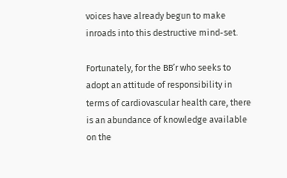voices have already begun to make inroads into this destructive mind-set.

Fortunately, for the BB’r who seeks to adopt an attitude of responsibility in terms of cardiovascular health care, there is an abundance of knowledge available on the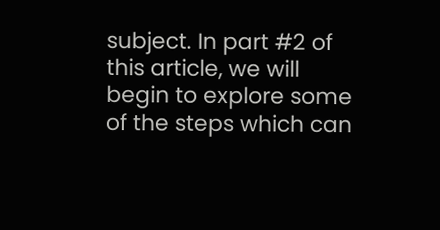subject. In part #2 of this article, we will begin to explore some of the steps which can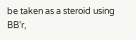be taken as a steroid using BB’r,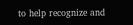to help recognize and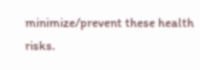minimize/prevent these health risks.